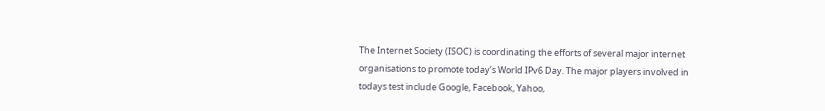The Internet Society (ISOC) is coordinating the efforts of several major internet organisations to promote today’s World IPv6 Day. The major players involved in todays test include Google, Facebook, Yahoo,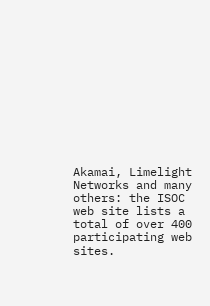Akamai, Limelight Networks and many others: the ISOC web site lists a total of over 400 participating web sites.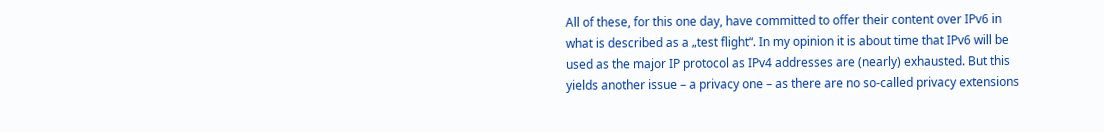All of these, for this one day, have committed to offer their content over IPv6 in what is described as a „test flight“. In my opinion it is about time that IPv6 will be used as the major IP protocol as IPv4 addresses are (nearly) exhausted. But this yields another issue – a privacy one – as there are no so-called privacy extensions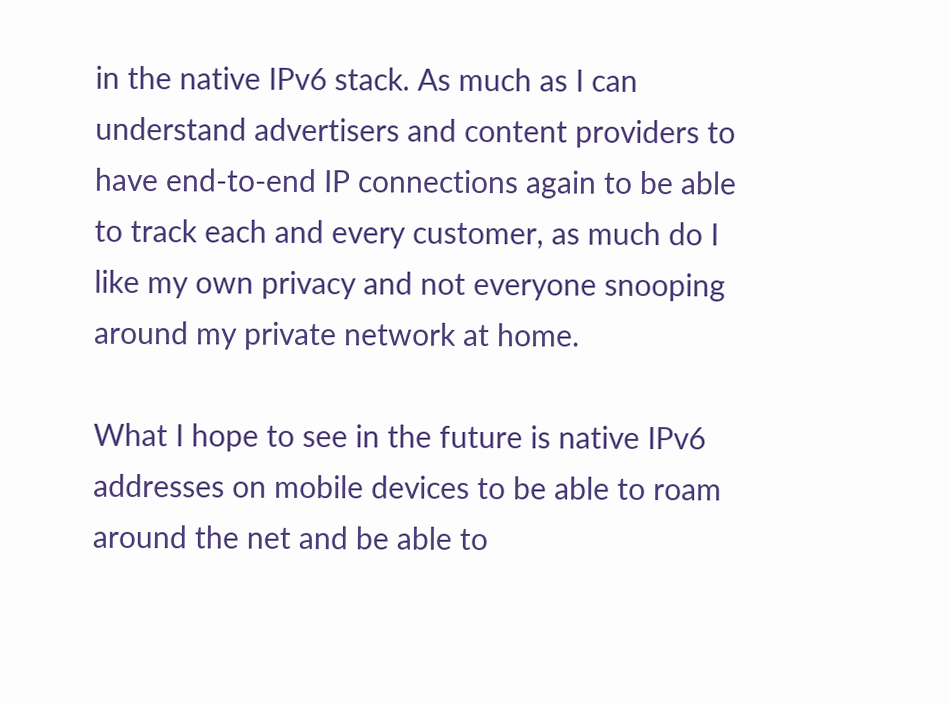in the native IPv6 stack. As much as I can understand advertisers and content providers to have end-to-end IP connections again to be able to track each and every customer, as much do I like my own privacy and not everyone snooping around my private network at home.

What I hope to see in the future is native IPv6 addresses on mobile devices to be able to roam around the net and be able to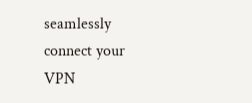seamlessly connect your VPN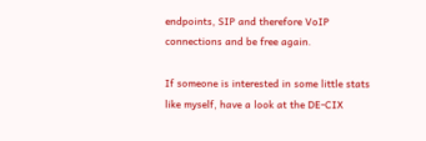endpoints, SIP and therefore VoIP connections and be free again.

If someone is interested in some little stats like myself, have a look at the DE-CIX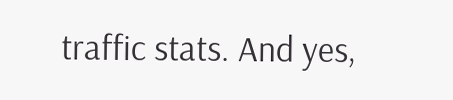traffic stats. And yes,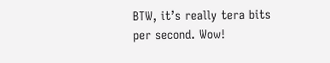BTW, it’s really tera bits per second. Wow!